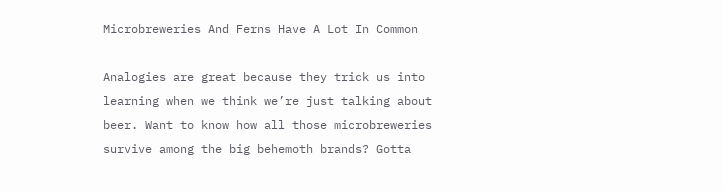Microbreweries And Ferns Have A Lot In Common

Analogies are great because they trick us into learning when we think we’re just talking about beer. Want to know how all those microbreweries survive among the big behemoth brands? Gotta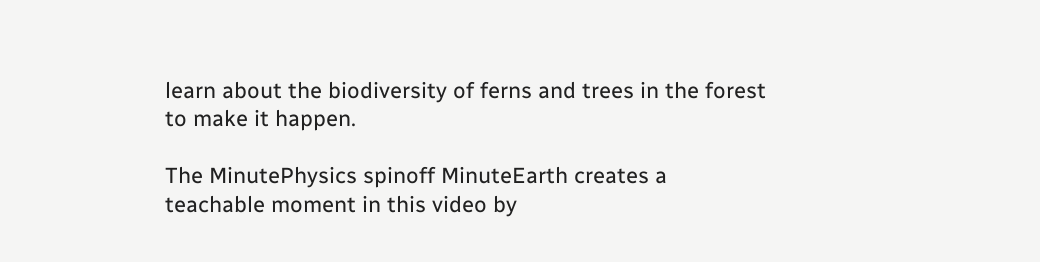learn about the biodiversity of ferns and trees in the forest to make it happen.

The MinutePhysics spinoff MinuteEarth creates a teachable moment in this video by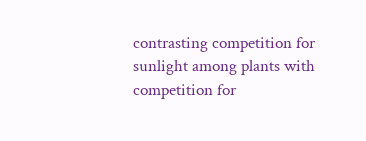contrasting competition for sunlight among plants with competition for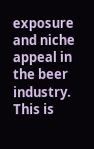exposure and niche appeal in the beer industry. This is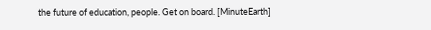the future of education, people. Get on board. [MinuteEarth]